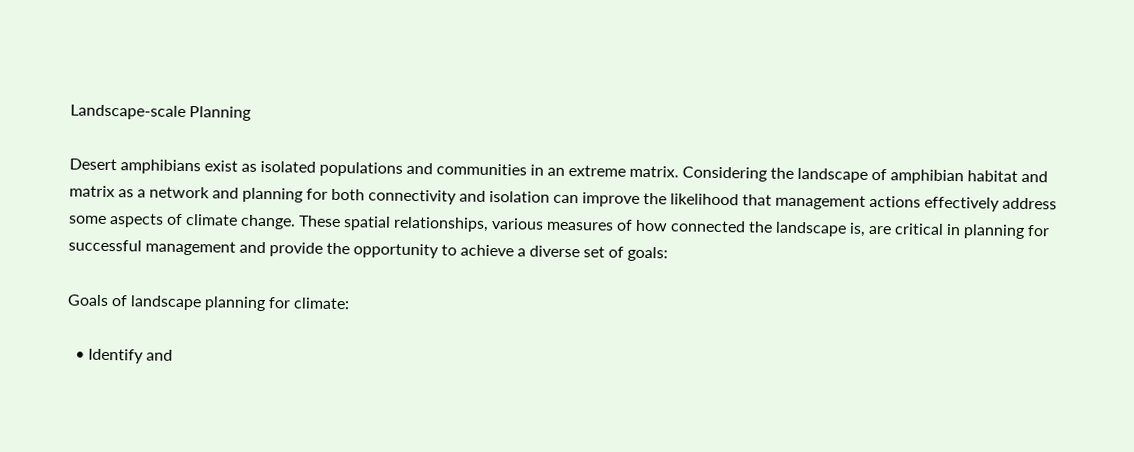Landscape-scale Planning

Desert amphibians exist as isolated populations and communities in an extreme matrix. Considering the landscape of amphibian habitat and matrix as a network and planning for both connectivity and isolation can improve the likelihood that management actions effectively address some aspects of climate change. These spatial relationships, various measures of how connected the landscape is, are critical in planning for successful management and provide the opportunity to achieve a diverse set of goals:

Goals of landscape planning for climate:

  • Identify and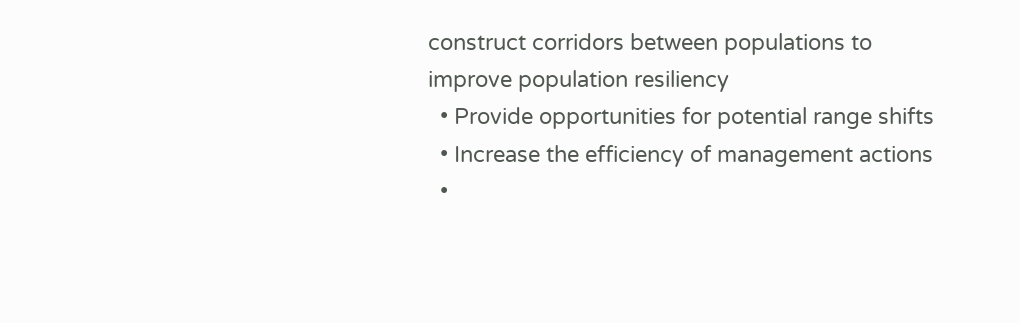construct corridors between populations to improve population resiliency
  • Provide opportunities for potential range shifts
  • Increase the efficiency of management actions
  •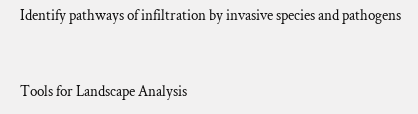Identify pathways of infiltration by invasive species and pathogens


Tools for Landscape Analysis